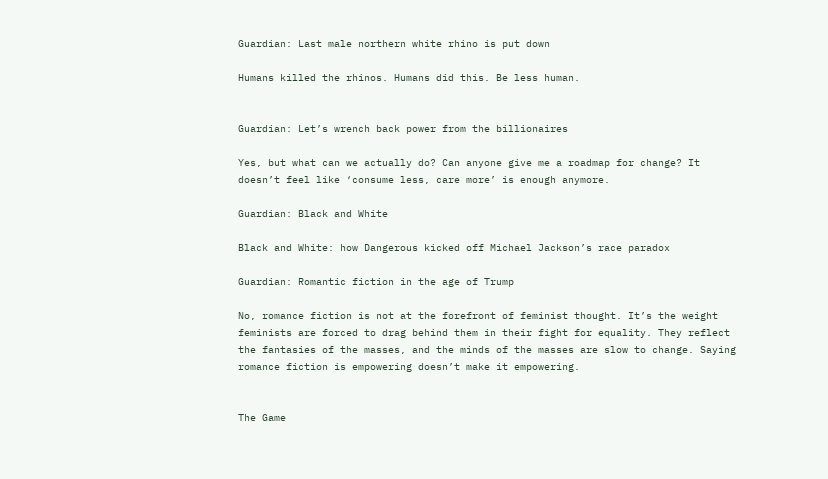Guardian: Last male northern white rhino is put down

Humans killed the rhinos. Humans did this. Be less human.


Guardian: Let’s wrench back power from the billionaires

Yes, but what can we actually do? Can anyone give me a roadmap for change? It doesn’t feel like ‘consume less, care more’ is enough anymore.

Guardian: Black and White

Black and White: how Dangerous kicked off Michael Jackson’s race paradox

Guardian: Romantic fiction in the age of Trump

No, romance fiction is not at the forefront of feminist thought. It’s the weight feminists are forced to drag behind them in their fight for equality. They reflect the fantasies of the masses, and the minds of the masses are slow to change. Saying romance fiction is empowering doesn’t make it empowering.


The Game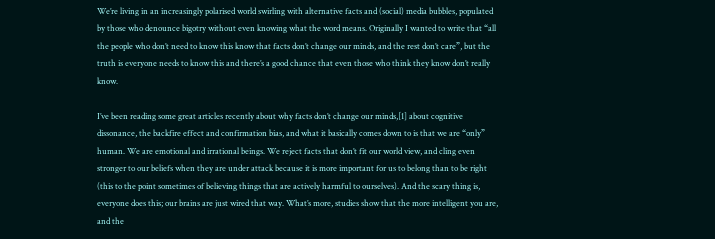We’re living in an increasingly polarised world swirling with alternative facts and (social) media bubbles, populated by those who denounce bigotry without even knowing what the word means. Originally I wanted to write that “all the people who don’t need to know this know that facts don’t change our minds, and the rest don’t care”, but the truth is everyone needs to know this and there’s a good chance that even those who think they know don’t really know.

I’ve been reading some great articles recently about why facts don’t change our minds,[1] about cognitive dissonance, the backfire effect and confirmation bias, and what it basically comes down to is that we are “only” human. We are emotional and irrational beings. We reject facts that don’t fit our world view, and cling even stronger to our beliefs when they are under attack because it is more important for us to belong than to be right (this to the point sometimes of believing things that are actively harmful to ourselves). And the scary thing is, everyone does this; our brains are just wired that way. What’s more, studies show that the more intelligent you are, and the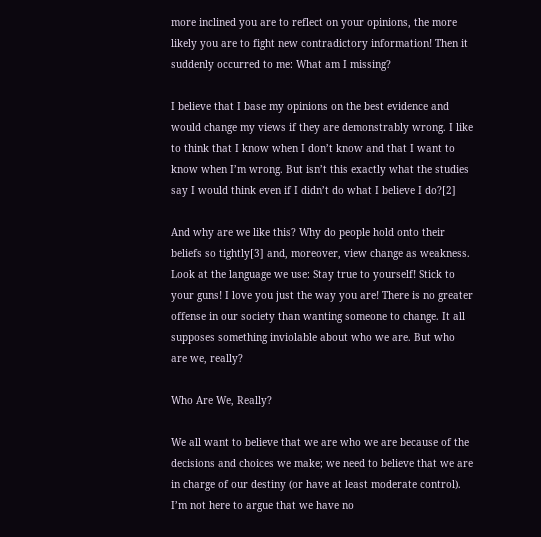more inclined you are to reflect on your opinions, the more likely you are to fight new contradictory information! Then it suddenly occurred to me: What am I missing?

I believe that I base my opinions on the best evidence and would change my views if they are demonstrably wrong. I like to think that I know when I don’t know and that I want to know when I’m wrong. But isn’t this exactly what the studies say I would think even if I didn’t do what I believe I do?[2]

And why are we like this? Why do people hold onto their beliefs so tightly[3] and, moreover, view change as weakness. Look at the language we use: Stay true to yourself! Stick to your guns! I love you just the way you are! There is no greater offense in our society than wanting someone to change. It all supposes something inviolable about who we are. But who are we, really?

Who Are We, Really?

We all want to believe that we are who we are because of the decisions and choices we make; we need to believe that we are in charge of our destiny (or have at least moderate control). I’m not here to argue that we have no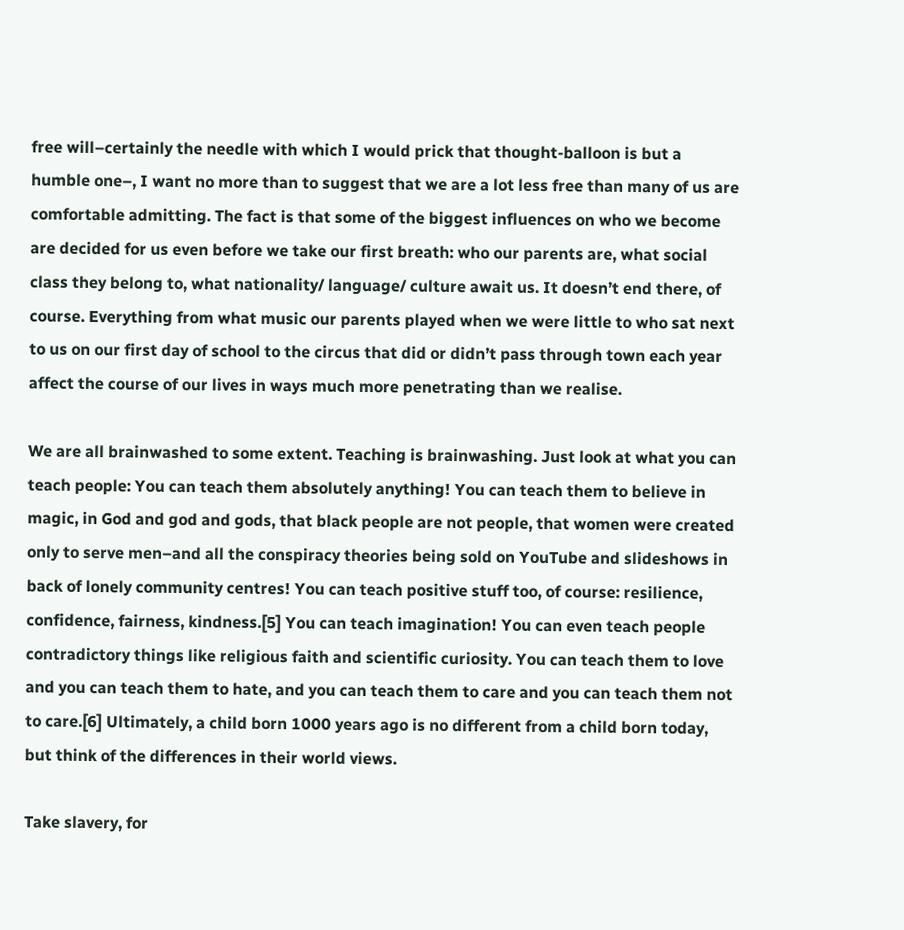free will–certainly the needle with which I would prick that thought-balloon is but a humble one–, I want no more than to suggest that we are a lot less free than many of us are comfortable admitting. The fact is that some of the biggest influences on who we become are decided for us even before we take our first breath: who our parents are, what social class they belong to, what nationality/ language/ culture await us. It doesn’t end there, of course. Everything from what music our parents played when we were little to who sat next to us on our first day of school to the circus that did or didn’t pass through town each year affect the course of our lives in ways much more penetrating than we realise.

We are all brainwashed to some extent. Teaching is brainwashing. Just look at what you can teach people: You can teach them absolutely anything! You can teach them to believe in magic, in God and god and gods, that black people are not people, that women were created only to serve men–and all the conspiracy theories being sold on YouTube and slideshows in back of lonely community centres! You can teach positive stuff too, of course: resilience, confidence, fairness, kindness.[5] You can teach imagination! You can even teach people contradictory things like religious faith and scientific curiosity. You can teach them to love and you can teach them to hate, and you can teach them to care and you can teach them not to care.[6] Ultimately, a child born 1000 years ago is no different from a child born today, but think of the differences in their world views.

Take slavery, for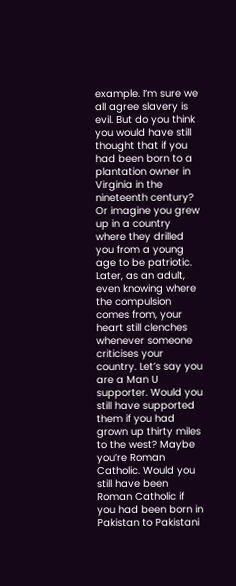example. I’m sure we all agree slavery is evil. But do you think you would have still thought that if you had been born to a plantation owner in Virginia in the nineteenth century? Or imagine you grew up in a country where they drilled you from a young age to be patriotic. Later, as an adult, even knowing where the compulsion comes from, your heart still clenches whenever someone criticises your country. Let’s say you are a Man U supporter. Would you still have supported them if you had grown up thirty miles to the west? Maybe you’re Roman Catholic. Would you still have been Roman Catholic if you had been born in Pakistan to Pakistani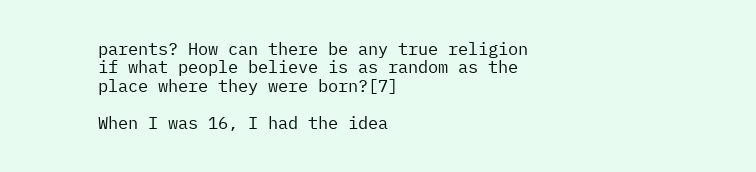parents? How can there be any true religion if what people believe is as random as the place where they were born?[7]

When I was 16, I had the idea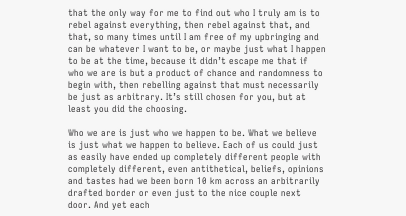that the only way for me to find out who I truly am is to rebel against everything, then rebel against that, and that, so many times until I am free of my upbringing and can be whatever I want to be, or maybe just what I happen to be at the time, because it didn’t escape me that if who we are is but a product of chance and randomness to begin with, then rebelling against that must necessarily be just as arbitrary. It’s still chosen for you, but at least you did the choosing.

Who we are is just who we happen to be. What we believe is just what we happen to believe. Each of us could just as easily have ended up completely different people with completely different, even antithetical, beliefs, opinions and tastes had we been born 10 km across an arbitrarily drafted border or even just to the nice couple next door. And yet each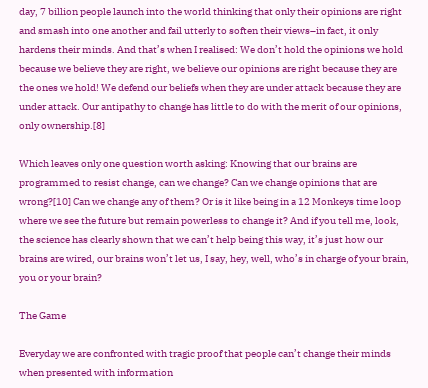day, 7 billion people launch into the world thinking that only their opinions are right and smash into one another and fail utterly to soften their views–in fact, it only hardens their minds. And that’s when I realised: We don’t hold the opinions we hold because we believe they are right, we believe our opinions are right because they are the ones we hold! We defend our beliefs when they are under attack because they are under attack. Our antipathy to change has little to do with the merit of our opinions, only ownership.[8]

Which leaves only one question worth asking: Knowing that our brains are programmed to resist change, can we change? Can we change opinions that are wrong?[10] Can we change any of them? Or is it like being in a 12 Monkeys time loop where we see the future but remain powerless to change it? And if you tell me, look, the science has clearly shown that we can’t help being this way, it’s just how our brains are wired, our brains won’t let us, I say, hey, well, who’s in charge of your brain, you or your brain?

The Game

Everyday we are confronted with tragic proof that people can’t change their minds when presented with information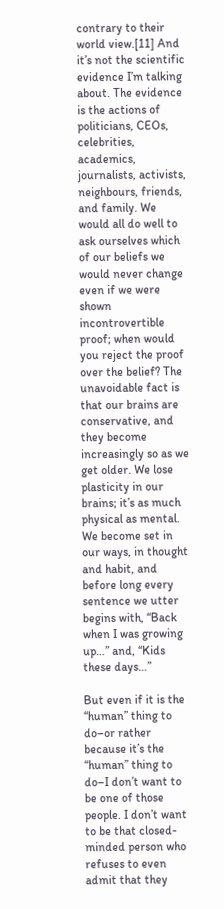contrary to their world view.[11] And it’s not the scientific evidence I’m talking about. The evidence is the actions of politicians, CEOs, celebrities, academics, journalists, activists, neighbours, friends, and family. We would all do well to ask ourselves which of our beliefs we would never change even if we were shown incontrovertible proof; when would you reject the proof over the belief? The unavoidable fact is that our brains are conservative, and they become increasingly so as we get older. We lose plasticity in our brains; it’s as much physical as mental. We become set in our ways, in thought and habit, and before long every sentence we utter begins with, “Back when I was growing up…” and, “Kids these days…”

But even if it is the “human” thing to do–or rather because it’s the “human” thing to do–I don’t want to be one of those people. I don’t want to be that closed-minded person who refuses to even admit that they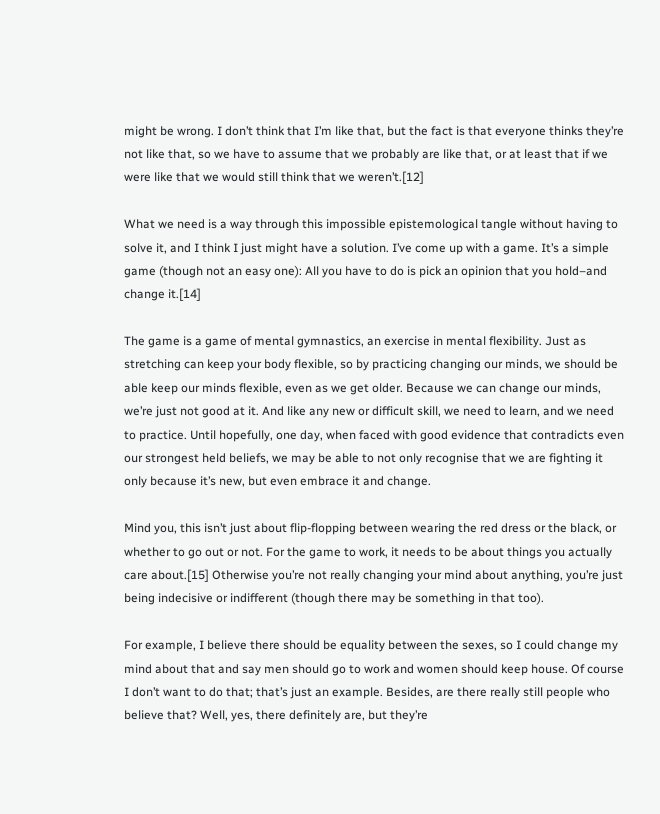might be wrong. I don’t think that I’m like that, but the fact is that everyone thinks they’re not like that, so we have to assume that we probably are like that, or at least that if we were like that we would still think that we weren’t.[12]

What we need is a way through this impossible epistemological tangle without having to solve it, and I think I just might have a solution. I’ve come up with a game. It’s a simple game (though not an easy one): All you have to do is pick an opinion that you hold–and change it.[14]

The game is a game of mental gymnastics, an exercise in mental flexibility. Just as stretching can keep your body flexible, so by practicing changing our minds, we should be able keep our minds flexible, even as we get older. Because we can change our minds, we’re just not good at it. And like any new or difficult skill, we need to learn, and we need to practice. Until hopefully, one day, when faced with good evidence that contradicts even our strongest held beliefs, we may be able to not only recognise that we are fighting it only because it’s new, but even embrace it and change.

Mind you, this isn’t just about flip-flopping between wearing the red dress or the black, or whether to go out or not. For the game to work, it needs to be about things you actually care about.[15] Otherwise you’re not really changing your mind about anything, you’re just being indecisive or indifferent (though there may be something in that too).

For example, I believe there should be equality between the sexes, so I could change my mind about that and say men should go to work and women should keep house. Of course I don’t want to do that; that’s just an example. Besides, are there really still people who believe that? Well, yes, there definitely are, but they’re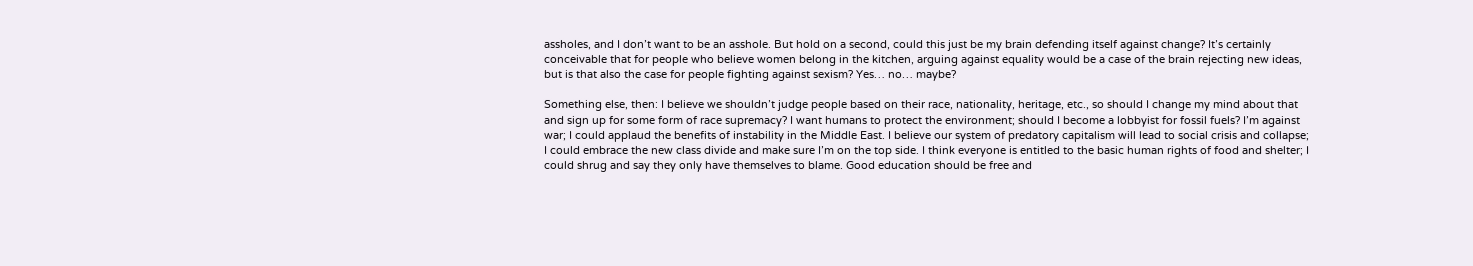assholes, and I don’t want to be an asshole. But hold on a second, could this just be my brain defending itself against change? It’s certainly conceivable that for people who believe women belong in the kitchen, arguing against equality would be a case of the brain rejecting new ideas, but is that also the case for people fighting against sexism? Yes… no… maybe?

Something else, then: I believe we shouldn’t judge people based on their race, nationality, heritage, etc., so should I change my mind about that and sign up for some form of race supremacy? I want humans to protect the environment; should I become a lobbyist for fossil fuels? I’m against war; I could applaud the benefits of instability in the Middle East. I believe our system of predatory capitalism will lead to social crisis and collapse; I could embrace the new class divide and make sure I’m on the top side. I think everyone is entitled to the basic human rights of food and shelter; I could shrug and say they only have themselves to blame. Good education should be free and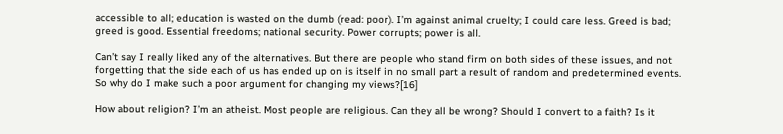accessible to all; education is wasted on the dumb (read: poor). I’m against animal cruelty; I could care less. Greed is bad; greed is good. Essential freedoms; national security. Power corrupts; power is all.

Can’t say I really liked any of the alternatives. But there are people who stand firm on both sides of these issues, and not forgetting that the side each of us has ended up on is itself in no small part a result of random and predetermined events. So why do I make such a poor argument for changing my views?[16]

How about religion? I’m an atheist. Most people are religious. Can they all be wrong? Should I convert to a faith? Is it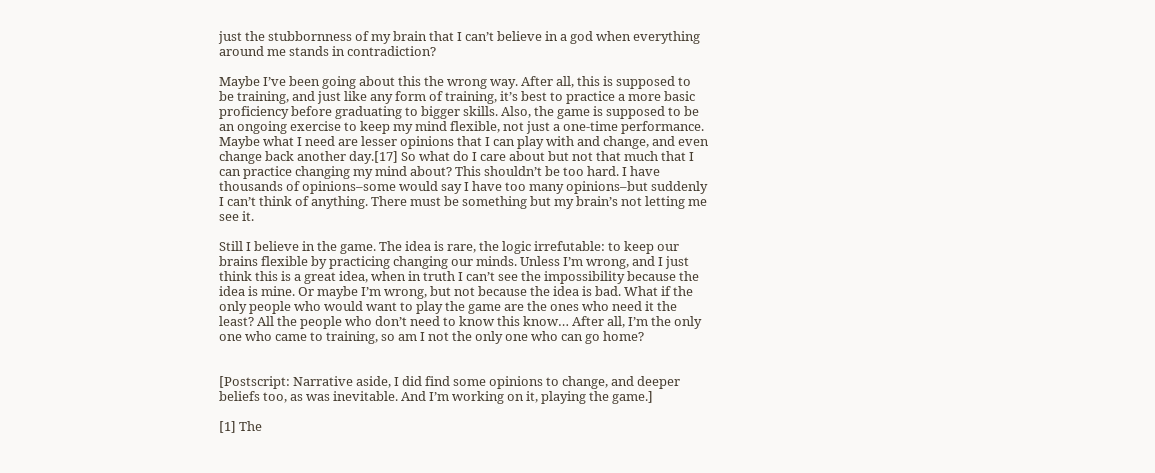just the stubbornness of my brain that I can’t believe in a god when everything around me stands in contradiction?

Maybe I’ve been going about this the wrong way. After all, this is supposed to be training, and just like any form of training, it’s best to practice a more basic proficiency before graduating to bigger skills. Also, the game is supposed to be an ongoing exercise to keep my mind flexible, not just a one-time performance. Maybe what I need are lesser opinions that I can play with and change, and even change back another day.[17] So what do I care about but not that much that I can practice changing my mind about? This shouldn’t be too hard. I have thousands of opinions–some would say I have too many opinions–but suddenly I can’t think of anything. There must be something but my brain’s not letting me see it.

Still I believe in the game. The idea is rare, the logic irrefutable: to keep our brains flexible by practicing changing our minds. Unless I’m wrong, and I just think this is a great idea, when in truth I can’t see the impossibility because the idea is mine. Or maybe I’m wrong, but not because the idea is bad. What if the only people who would want to play the game are the ones who need it the least? All the people who don’t need to know this know… After all, I’m the only one who came to training, so am I not the only one who can go home?


[Postscript: Narrative aside, I did find some opinions to change, and deeper beliefs too, as was inevitable. And I’m working on it, playing the game.]

[1] The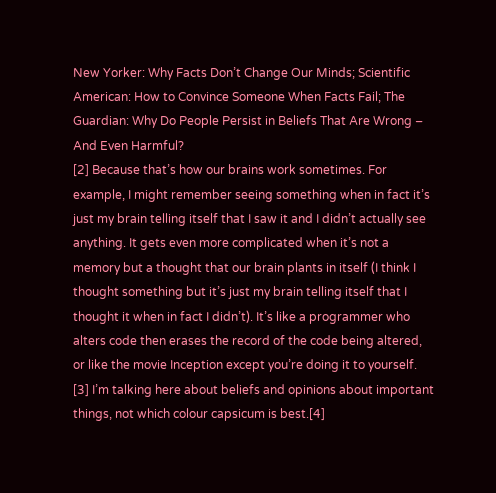New Yorker: Why Facts Don’t Change Our Minds; Scientific American: How to Convince Someone When Facts Fail; The Guardian: Why Do People Persist in Beliefs That Are Wrong – And Even Harmful?
[2] Because that’s how our brains work sometimes. For example, I might remember seeing something when in fact it’s just my brain telling itself that I saw it and I didn’t actually see anything. It gets even more complicated when it’s not a memory but a thought that our brain plants in itself (I think I thought something but it’s just my brain telling itself that I thought it when in fact I didn’t). It’s like a programmer who alters code then erases the record of the code being altered, or like the movie Inception except you’re doing it to yourself.
[3] I’m talking here about beliefs and opinions about important things, not which colour capsicum is best.[4]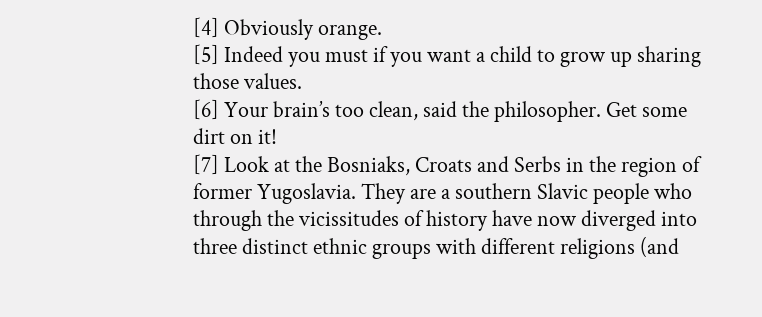[4] Obviously orange.
[5] Indeed you must if you want a child to grow up sharing those values.
[6] Your brain’s too clean, said the philosopher. Get some dirt on it!
[7] Look at the Bosniaks, Croats and Serbs in the region of former Yugoslavia. They are a southern Slavic people who through the vicissitudes of history have now diverged into three distinct ethnic groups with different religions (and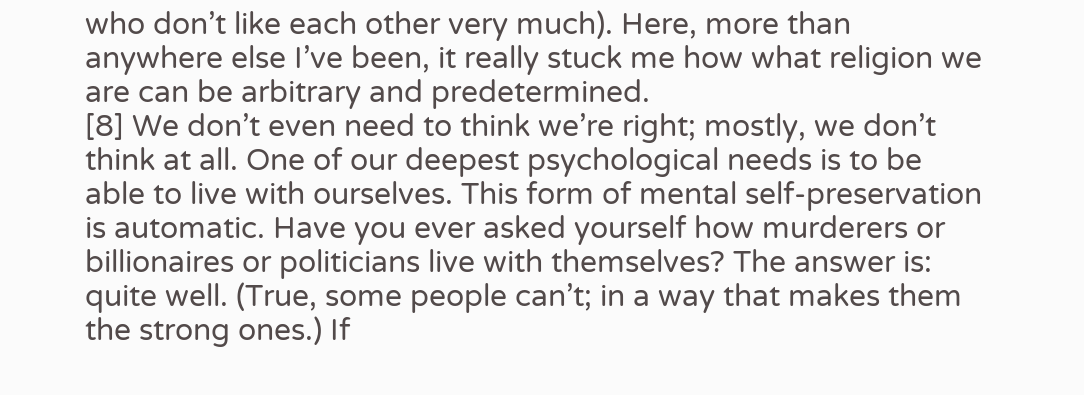who don’t like each other very much). Here, more than anywhere else I’ve been, it really stuck me how what religion we are can be arbitrary and predetermined.
[8] We don’t even need to think we’re right; mostly, we don’t think at all. One of our deepest psychological needs is to be able to live with ourselves. This form of mental self-preservation is automatic. Have you ever asked yourself how murderers or billionaires or politicians live with themselves? The answer is: quite well. (True, some people can’t; in a way that makes them the strong ones.) If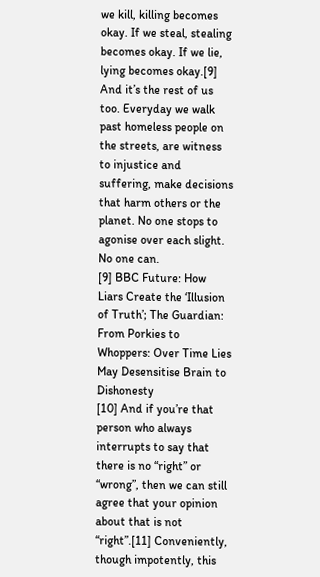we kill, killing becomes okay. If we steal, stealing becomes okay. If we lie, lying becomes okay.[9] And it’s the rest of us too. Everyday we walk past homeless people on the streets, are witness to injustice and suffering, make decisions that harm others or the planet. No one stops to agonise over each slight. No one can.
[9] BBC Future: How Liars Create the ‘Illusion of Truth’; The Guardian: From Porkies to Whoppers: Over Time Lies May Desensitise Brain to Dishonesty
[10] And if you’re that person who always interrupts to say that there is no “right” or “wrong”, then we can still agree that your opinion about that is not “right”.[11] Conveniently, though impotently, this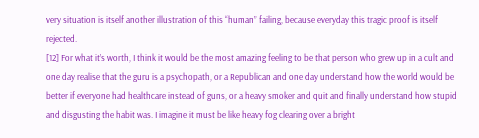very situation is itself another illustration of this “human” failing, because everyday this tragic proof is itself rejected.
[12] For what it’s worth, I think it would be the most amazing feeling to be that person who grew up in a cult and one day realise that the guru is a psychopath, or a Republican and one day understand how the world would be better if everyone had healthcare instead of guns, or a heavy smoker and quit and finally understand how stupid and disgusting the habit was. I imagine it must be like heavy fog clearing over a bright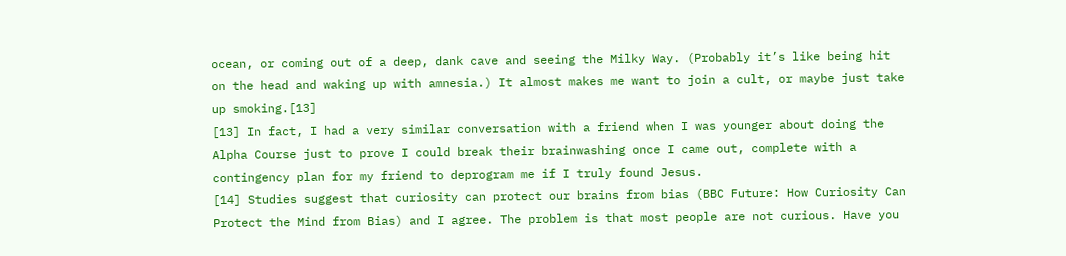ocean, or coming out of a deep, dank cave and seeing the Milky Way. (Probably it’s like being hit on the head and waking up with amnesia.) It almost makes me want to join a cult, or maybe just take up smoking.[13]
[13] In fact, I had a very similar conversation with a friend when I was younger about doing the Alpha Course just to prove I could break their brainwashing once I came out, complete with a contingency plan for my friend to deprogram me if I truly found Jesus.
[14] Studies suggest that curiosity can protect our brains from bias (BBC Future: How Curiosity Can Protect the Mind from Bias) and I agree. The problem is that most people are not curious. Have you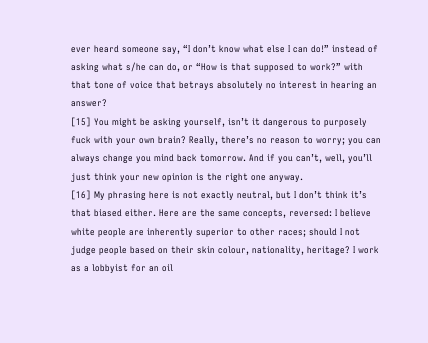ever heard someone say, “I don’t know what else I can do!” instead of asking what s/he can do, or “How is that supposed to work?” with that tone of voice that betrays absolutely no interest in hearing an answer?
[15] You might be asking yourself, isn’t it dangerous to purposely fuck with your own brain? Really, there’s no reason to worry; you can always change you mind back tomorrow. And if you can’t, well, you’ll just think your new opinion is the right one anyway.
[16] My phrasing here is not exactly neutral, but I don’t think it’s that biased either. Here are the same concepts, reversed: I believe white people are inherently superior to other races; should I not judge people based on their skin colour, nationality, heritage? I work as a lobbyist for an oil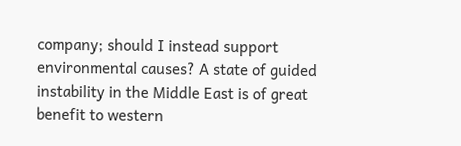company; should I instead support environmental causes? A state of guided instability in the Middle East is of great benefit to western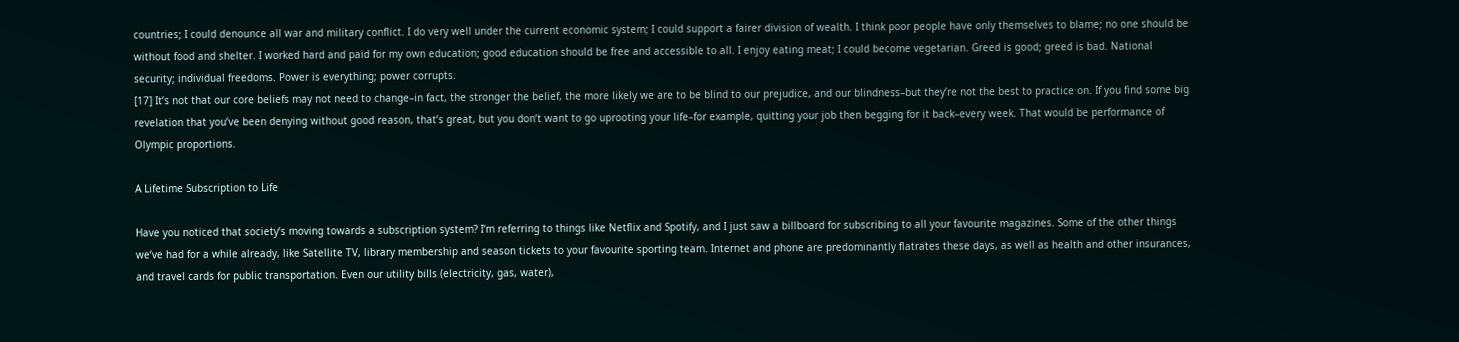countries; I could denounce all war and military conflict. I do very well under the current economic system; I could support a fairer division of wealth. I think poor people have only themselves to blame; no one should be without food and shelter. I worked hard and paid for my own education; good education should be free and accessible to all. I enjoy eating meat; I could become vegetarian. Greed is good; greed is bad. National security; individual freedoms. Power is everything; power corrupts.
[17] It’s not that our core beliefs may not need to change–in fact, the stronger the belief, the more likely we are to be blind to our prejudice, and our blindness–but they’re not the best to practice on. If you find some big revelation that you’ve been denying without good reason, that’s great, but you don’t want to go uprooting your life–for example, quitting your job then begging for it back–every week. That would be performance of Olympic proportions.

A Lifetime Subscription to Life

Have you noticed that society’s moving towards a subscription system? I’m referring to things like Netflix and Spotify, and I just saw a billboard for subscribing to all your favourite magazines. Some of the other things we’ve had for a while already, like Satellite TV, library membership and season tickets to your favourite sporting team. Internet and phone are predominantly flatrates these days, as well as health and other insurances, and travel cards for public transportation. Even our utility bills (electricity, gas, water),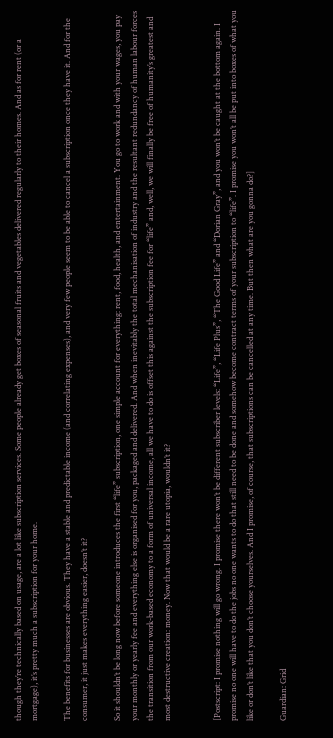though they’re technically based on usage, are a lot like subscription services. Some people already get boxes of seasonal fruits and vegetables delivered regularly to their homes. And as for rent (or a mortgage), it’s pretty much a subscription for your home.

The benefits for businesses are obvious. They have a stable and predictable income (and correlating expenses), and very few people seem to be able to cancel a subscription once they have it. And for the consumer, it just makes everything easier, doesn’t it?

So it shouldn’t be long now before someone introduces the first “life” subscription, one simple account for everything: rent, food, health, and entertainment. You go to work and with your wages, you pay your monthly or yearly fee and everything else is organised for you, packaged and delivered. And when inevitably the total mechanisation of industry and the resultant redundancy of human labour forces the transition from our work-based economy to a form of universal income, all we have to do is offset this against the subscription fee for “life” and, well, we will finally be free of humanity’s greatest and most destructive creation: money. Now that would be a rare utopia, wouldn’t it?


[Postscript: I promise nothing will go wrong. I promise there won’t be different subscriber levels: “Life”, “Life Plus”, “The Good Life” and “Dorian Gray”, and you won’t be caught at the bottom again. I promise no one will have to do the jobs no one wants to do that still need to be done and somehow become contract terms of your subscription to “life”. I promise you won’t all be put into boxes of what you like or don’t like that you don’t choose yourselves. And I promise, of course, that subscriptions can be cancelled at any time. But then what are you gonna do?]

Guardian: Grid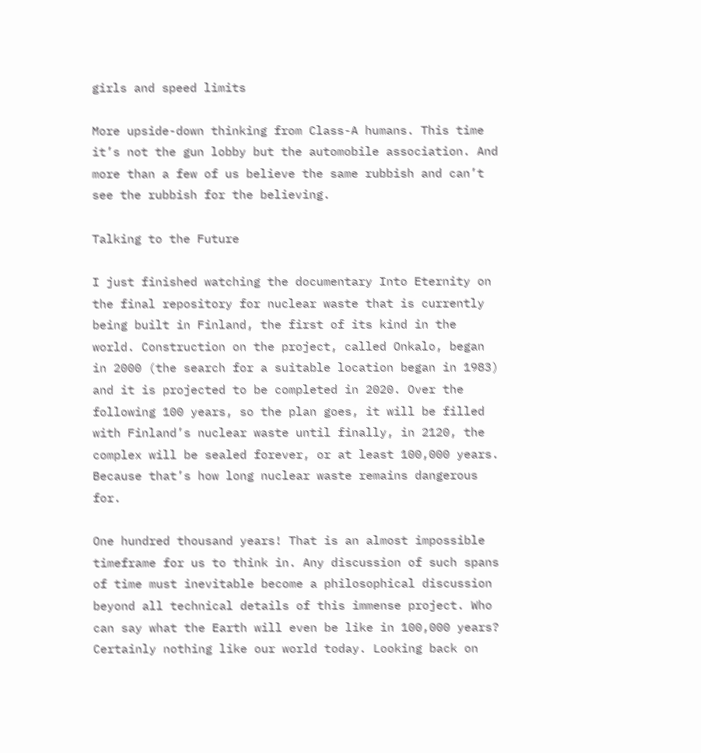girls and speed limits

More upside-down thinking from Class-A humans. This time it’s not the gun lobby but the automobile association. And more than a few of us believe the same rubbish and can’t see the rubbish for the believing.

Talking to the Future

I just finished watching the documentary Into Eternity on the final repository for nuclear waste that is currently being built in Finland, the first of its kind in the world. Construction on the project, called Onkalo, began in 2000 (the search for a suitable location began in 1983) and it is projected to be completed in 2020. Over the following 100 years, so the plan goes, it will be filled with Finland’s nuclear waste until finally, in 2120, the complex will be sealed forever, or at least 100,000 years. Because that’s how long nuclear waste remains dangerous for.

One hundred thousand years! That is an almost impossible timeframe for us to think in. Any discussion of such spans of time must inevitable become a philosophical discussion beyond all technical details of this immense project. Who can say what the Earth will even be like in 100,000 years? Certainly nothing like our world today. Looking back on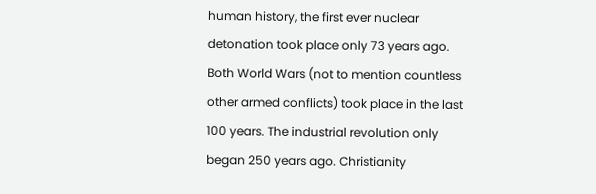human history, the first ever nuclear detonation took place only 73 years ago. Both World Wars (not to mention countless other armed conflicts) took place in the last 100 years. The industrial revolution only began 250 years ago. Christianity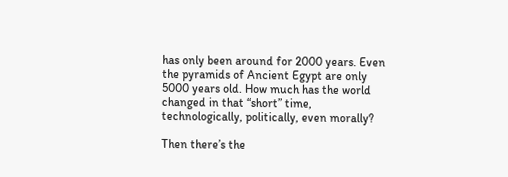has only been around for 2000 years. Even the pyramids of Ancient Egypt are only 5000 years old. How much has the world changed in that “short” time, technologically, politically, even morally?

Then there’s the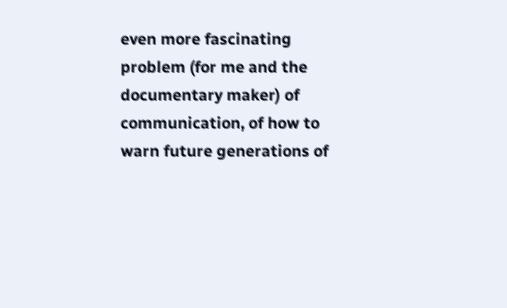even more fascinating problem (for me and the documentary maker) of communication, of how to warn future generations of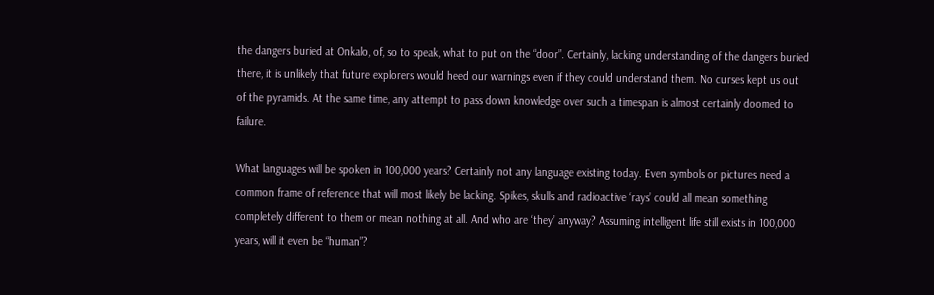the dangers buried at Onkalo, of, so to speak, what to put on the “door”. Certainly, lacking understanding of the dangers buried there, it is unlikely that future explorers would heed our warnings even if they could understand them. No curses kept us out of the pyramids. At the same time, any attempt to pass down knowledge over such a timespan is almost certainly doomed to failure.

What languages will be spoken in 100,000 years? Certainly not any language existing today. Even symbols or pictures need a common frame of reference that will most likely be lacking. Spikes, skulls and radioactive ‘rays’ could all mean something completely different to them or mean nothing at all. And who are ‘they’ anyway? Assuming intelligent life still exists in 100,000 years, will it even be “human”?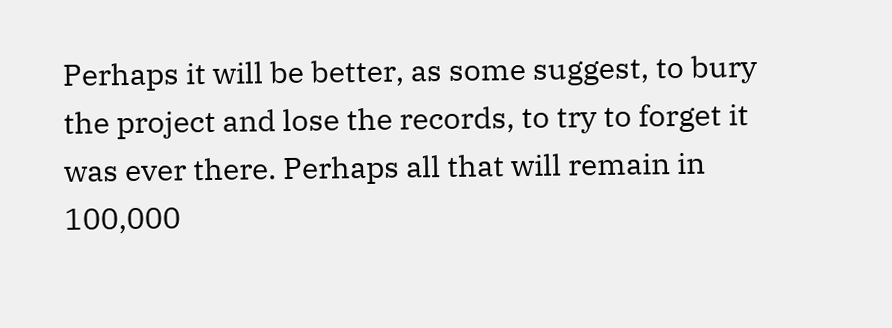Perhaps it will be better, as some suggest, to bury the project and lose the records, to try to forget it was ever there. Perhaps all that will remain in 100,000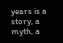years is a story, a myth, a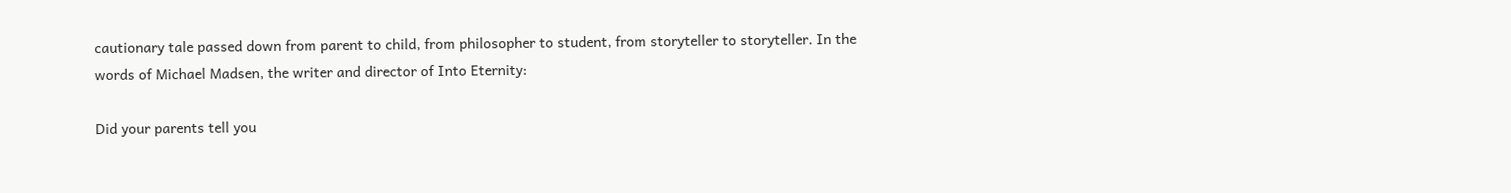cautionary tale passed down from parent to child, from philosopher to student, from storyteller to storyteller. In the words of Michael Madsen, the writer and director of Into Eternity:

Did your parents tell you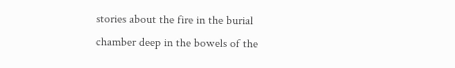stories about the fire in the burial chamber deep in the bowels of the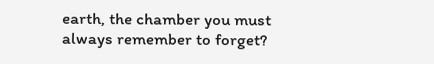earth, the chamber you must always remember to forget?